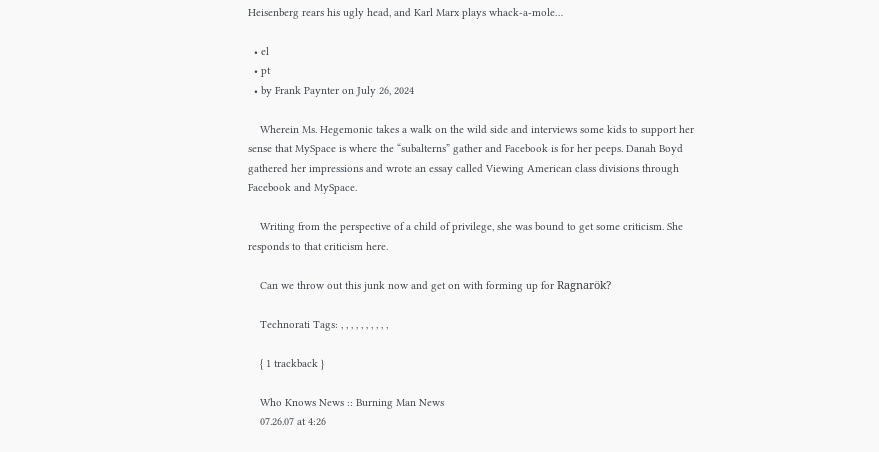Heisenberg rears his ugly head, and Karl Marx plays whack-a-mole…

  • el
  • pt
  • by Frank Paynter on July 26, 2024

    Wherein Ms. Hegemonic takes a walk on the wild side and interviews some kids to support her sense that MySpace is where the “subalterns” gather and Facebook is for her peeps. Danah Boyd gathered her impressions and wrote an essay called Viewing American class divisions through Facebook and MySpace.

    Writing from the perspective of a child of privilege, she was bound to get some criticism. She responds to that criticism here.

    Can we throw out this junk now and get on with forming up for Ragnarök?

    Technorati Tags: , , , , , , , , , ,

    { 1 trackback }

    Who Knows News :: Burning Man News
    07.26.07 at 4:26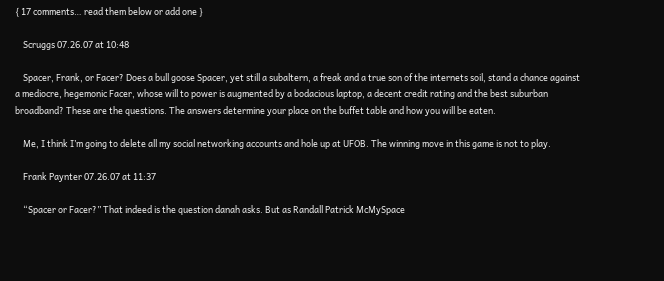{ 17 comments… read them below or add one }

    Scruggs 07.26.07 at 10:48

    Spacer, Frank, or Facer? Does a bull goose Spacer, yet still a subaltern, a freak and a true son of the internets soil, stand a chance against a mediocre, hegemonic Facer, whose will to power is augmented by a bodacious laptop, a decent credit rating and the best suburban broadband? These are the questions. The answers determine your place on the buffet table and how you will be eaten.

    Me, I think I’m going to delete all my social networking accounts and hole up at UFOB. The winning move in this game is not to play.

    Frank Paynter 07.26.07 at 11:37

    “Spacer or Facer?” That indeed is the question danah asks. But as Randall Patrick McMySpace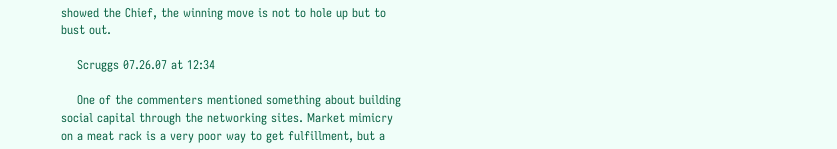showed the Chief, the winning move is not to hole up but to bust out.

    Scruggs 07.26.07 at 12:34

    One of the commenters mentioned something about building social capital through the networking sites. Market mimicry on a meat rack is a very poor way to get fulfillment, but a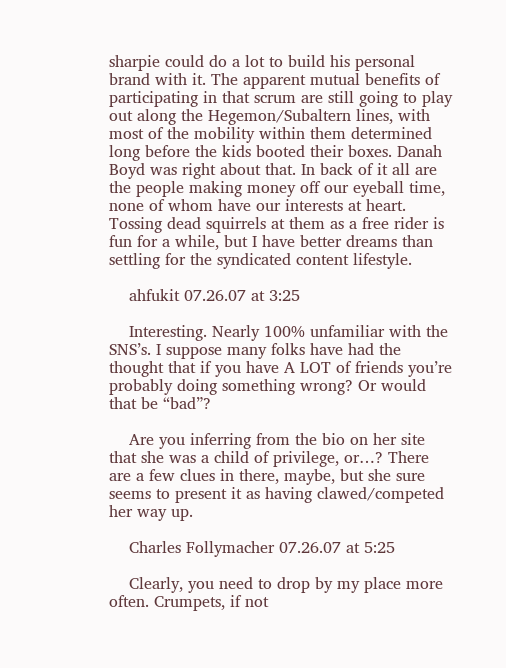sharpie could do a lot to build his personal brand with it. The apparent mutual benefits of participating in that scrum are still going to play out along the Hegemon/Subaltern lines, with most of the mobility within them determined long before the kids booted their boxes. Danah Boyd was right about that. In back of it all are the people making money off our eyeball time, none of whom have our interests at heart. Tossing dead squirrels at them as a free rider is fun for a while, but I have better dreams than settling for the syndicated content lifestyle.

    ahfukit 07.26.07 at 3:25

    Interesting. Nearly 100% unfamiliar with the SNS’s. I suppose many folks have had the thought that if you have A LOT of friends you’re probably doing something wrong? Or would that be “bad”?

    Are you inferring from the bio on her site that she was a child of privilege, or…? There are a few clues in there, maybe, but she sure seems to present it as having clawed/competed her way up.

    Charles Follymacher 07.26.07 at 5:25

    Clearly, you need to drop by my place more often. Crumpets, if not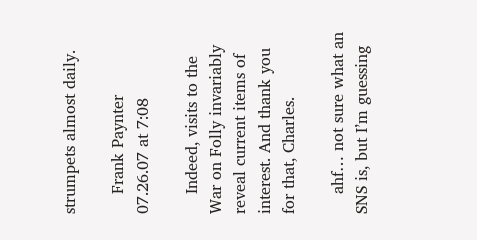strumpets almost daily.

    Frank Paynter 07.26.07 at 7:08

    Indeed, visits to the War on Folly invariably reveal current items of interest. And thank you for that, Charles.

    ahf… not sure what an SNS is, but I’m guessing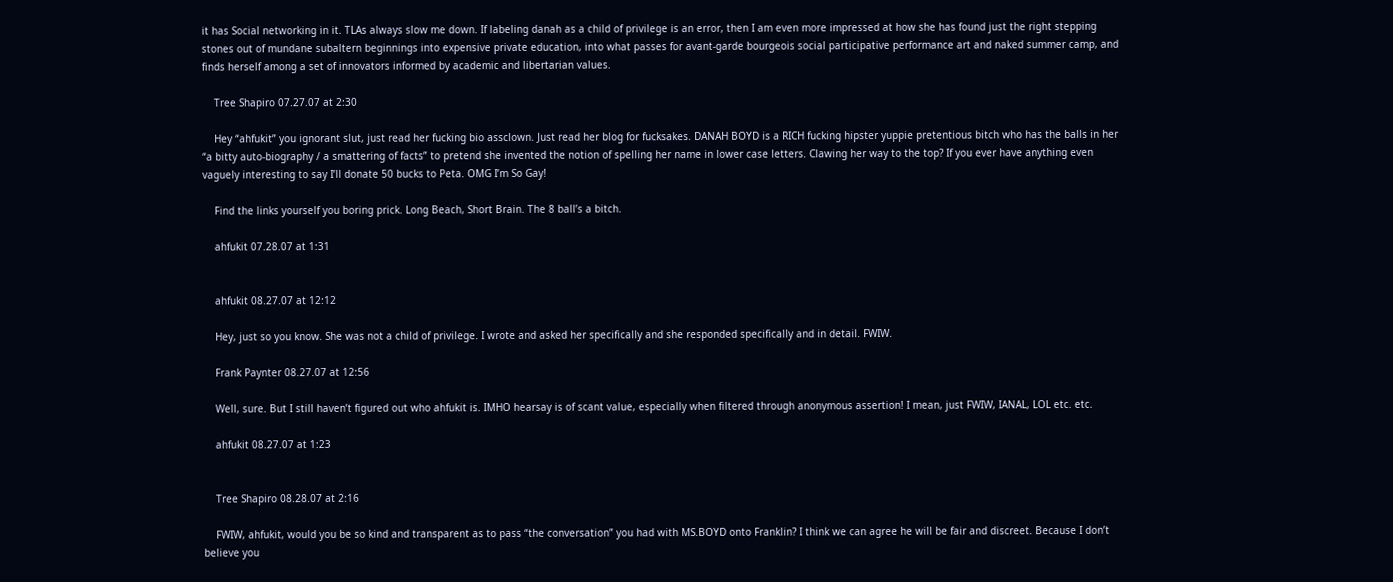it has Social networking in it. TLAs always slow me down. If labeling danah as a child of privilege is an error, then I am even more impressed at how she has found just the right stepping stones out of mundane subaltern beginnings into expensive private education, into what passes for avant-garde bourgeois social participative performance art and naked summer camp, and finds herself among a set of innovators informed by academic and libertarian values.

    Tree Shapiro 07.27.07 at 2:30

    Hey “ahfukit” you ignorant slut, just read her fucking bio assclown. Just read her blog for fucksakes. DANAH BOYD is a RICH fucking hipster yuppie pretentious bitch who has the balls in her “a bitty auto-biography / a smattering of facts” to pretend she invented the notion of spelling her name in lower case letters. Clawing her way to the top? If you ever have anything even vaguely interesting to say I’ll donate 50 bucks to Peta. OMG I’m So Gay!

    Find the links yourself you boring prick. Long Beach, Short Brain. The 8 ball’s a bitch.

    ahfukit 07.28.07 at 1:31


    ahfukit 08.27.07 at 12:12

    Hey, just so you know. She was not a child of privilege. I wrote and asked her specifically and she responded specifically and in detail. FWIW.

    Frank Paynter 08.27.07 at 12:56

    Well, sure. But I still haven’t figured out who ahfukit is. IMHO hearsay is of scant value, especially when filtered through anonymous assertion! I mean, just FWIW, IANAL, LOL etc. etc.

    ahfukit 08.27.07 at 1:23


    Tree Shapiro 08.28.07 at 2:16

    FWIW, ahfukit, would you be so kind and transparent as to pass “the conversation” you had with MS.BOYD onto Franklin? I think we can agree he will be fair and discreet. Because I don’t believe you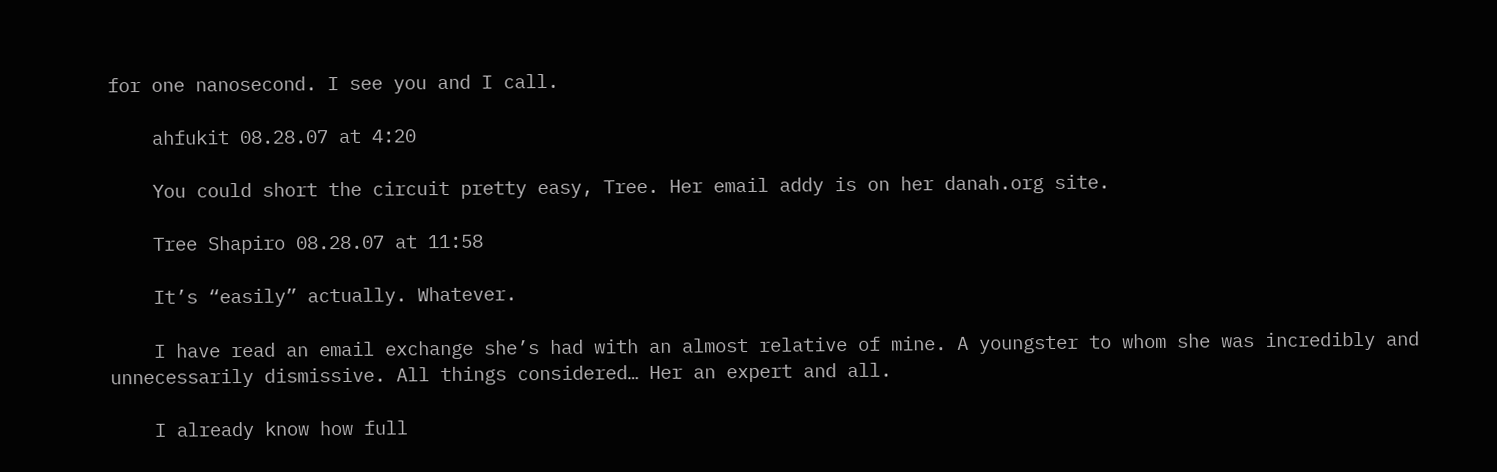for one nanosecond. I see you and I call.

    ahfukit 08.28.07 at 4:20

    You could short the circuit pretty easy, Tree. Her email addy is on her danah.org site.

    Tree Shapiro 08.28.07 at 11:58

    It’s “easily” actually. Whatever.

    I have read an email exchange she’s had with an almost relative of mine. A youngster to whom she was incredibly and unnecessarily dismissive. All things considered… Her an expert and all.

    I already know how full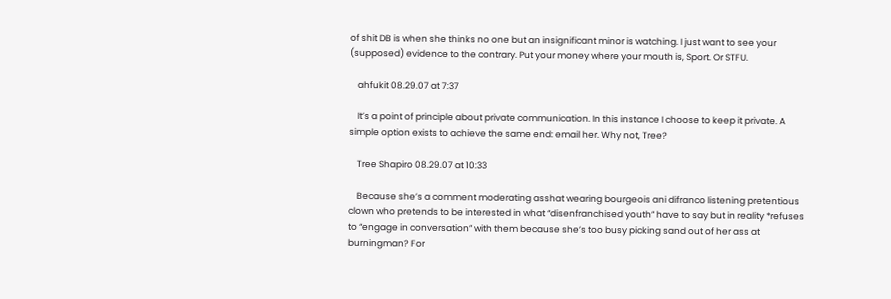of shit DB is when she thinks no one but an insignificant minor is watching. I just want to see your (supposed) evidence to the contrary. Put your money where your mouth is, Sport. Or STFU.

    ahfukit 08.29.07 at 7:37

    It’s a point of principle about private communication. In this instance I choose to keep it private. A simple option exists to achieve the same end: email her. Why not, Tree?

    Tree Shapiro 08.29.07 at 10:33

    Because she’s a comment moderating asshat wearing bourgeois ani difranco listening pretentious clown who pretends to be interested in what “disenfranchised youth” have to say but in reality *refuses to “engage in conversation” with them because she’s too busy picking sand out of her ass at burningman? For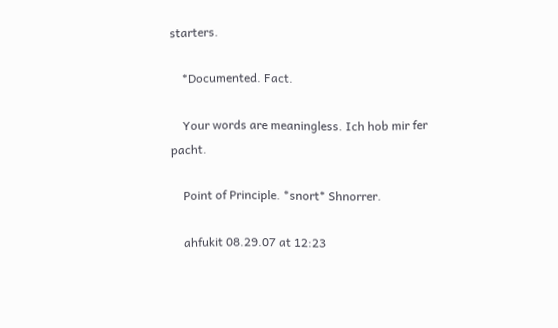starters.

    *Documented. Fact.

    Your words are meaningless. Ich hob mir fer pacht.

    Point of Principle. *snort* Shnorrer.

    ahfukit 08.29.07 at 12:23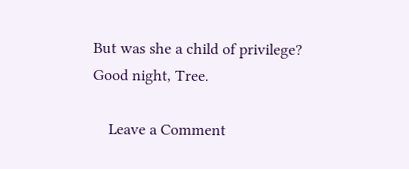But was she a child of privilege? Good night, Tree.

    Leave a Comment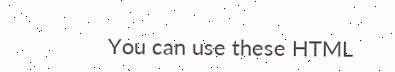You can use these HTML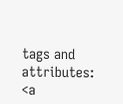tags and attributes: <a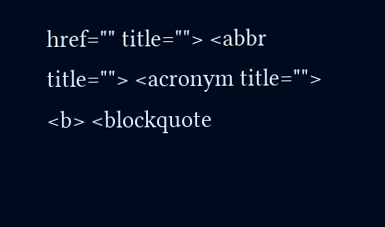href="" title=""> <abbr title=""> <acronym title=""> <b> <blockquote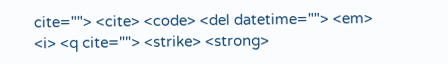cite=""> <cite> <code> <del datetime=""> <em> <i> <q cite=""> <strike> <strong>